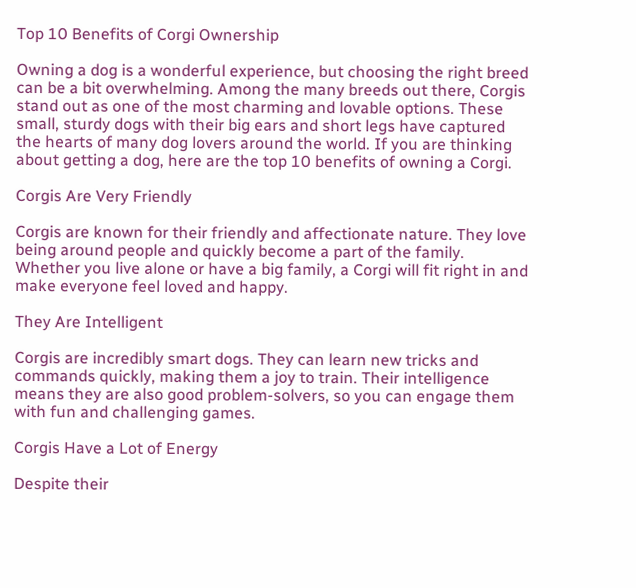Top 10 Benefits of Corgi Ownership

Owning a dog is a wonderful experience, but choosing the right breed can be a bit overwhelming. Among the many breeds out there, Corgis stand out as one of the most charming and lovable options. These small, sturdy dogs with their big ears and short legs have captured the hearts of many dog lovers around the world. If you are thinking about getting a dog, here are the top 10 benefits of owning a Corgi.

Corgis Are Very Friendly

Corgis are known for their friendly and affectionate nature. They love being around people and quickly become a part of the family. Whether you live alone or have a big family, a Corgi will fit right in and make everyone feel loved and happy.

They Are Intelligent

Corgis are incredibly smart dogs. They can learn new tricks and commands quickly, making them a joy to train. Their intelligence means they are also good problem-solvers, so you can engage them with fun and challenging games.

Corgis Have a Lot of Energy

Despite their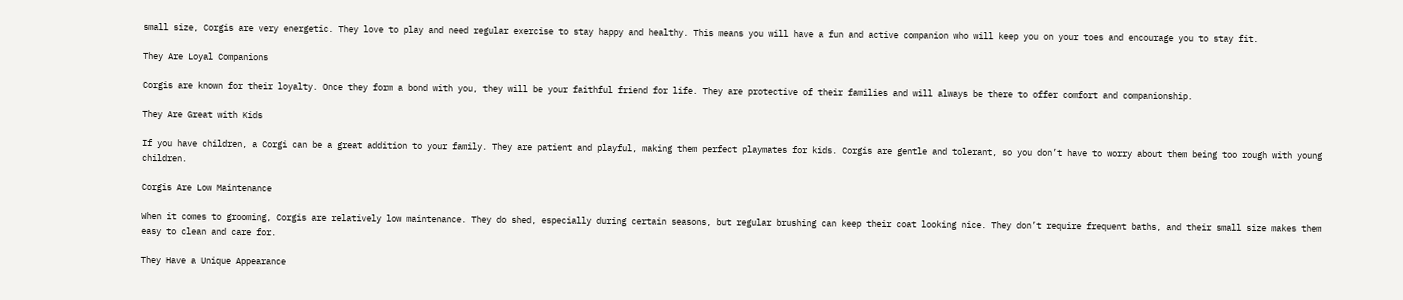small size, Corgis are very energetic. They love to play and need regular exercise to stay happy and healthy. This means you will have a fun and active companion who will keep you on your toes and encourage you to stay fit.

They Are Loyal Companions

Corgis are known for their loyalty. Once they form a bond with you, they will be your faithful friend for life. They are protective of their families and will always be there to offer comfort and companionship.

They Are Great with Kids

If you have children, a Corgi can be a great addition to your family. They are patient and playful, making them perfect playmates for kids. Corgis are gentle and tolerant, so you don’t have to worry about them being too rough with young children.

Corgis Are Low Maintenance

When it comes to grooming, Corgis are relatively low maintenance. They do shed, especially during certain seasons, but regular brushing can keep their coat looking nice. They don’t require frequent baths, and their small size makes them easy to clean and care for.

They Have a Unique Appearance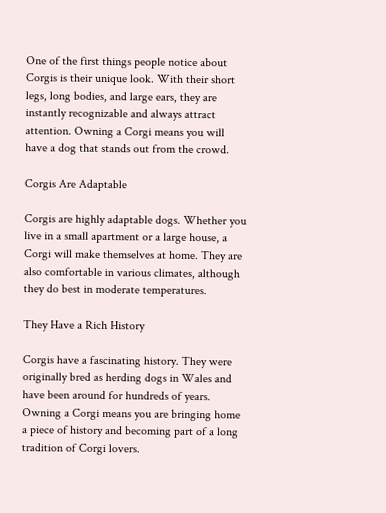One of the first things people notice about Corgis is their unique look. With their short legs, long bodies, and large ears, they are instantly recognizable and always attract attention. Owning a Corgi means you will have a dog that stands out from the crowd.

Corgis Are Adaptable

Corgis are highly adaptable dogs. Whether you live in a small apartment or a large house, a Corgi will make themselves at home. They are also comfortable in various climates, although they do best in moderate temperatures.

They Have a Rich History

Corgis have a fascinating history. They were originally bred as herding dogs in Wales and have been around for hundreds of years. Owning a Corgi means you are bringing home a piece of history and becoming part of a long tradition of Corgi lovers.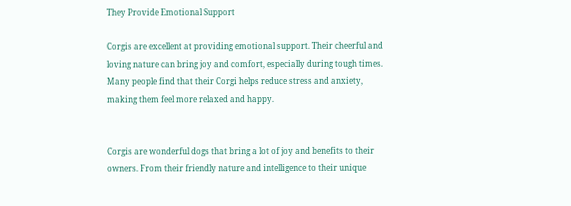They Provide Emotional Support

Corgis are excellent at providing emotional support. Their cheerful and loving nature can bring joy and comfort, especially during tough times. Many people find that their Corgi helps reduce stress and anxiety, making them feel more relaxed and happy.


Corgis are wonderful dogs that bring a lot of joy and benefits to their owners. From their friendly nature and intelligence to their unique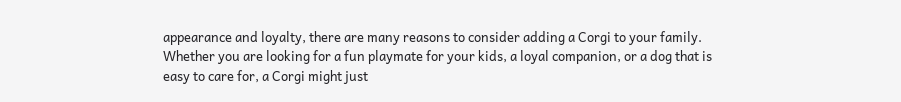appearance and loyalty, there are many reasons to consider adding a Corgi to your family. Whether you are looking for a fun playmate for your kids, a loyal companion, or a dog that is easy to care for, a Corgi might just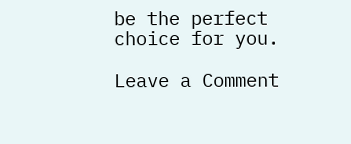be the perfect choice for you.

Leave a Comment